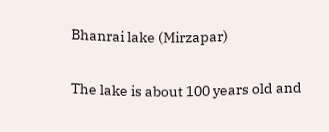Bhanrai lake (Mirzapar)

The lake is about 100 years old and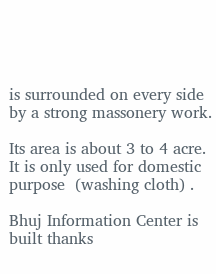is surrounded on every side by a strong massonery work.

Its area is about 3 to 4 acre.
It is only used for domestic purpose  (washing cloth) .

Bhuj Information Center is built thanks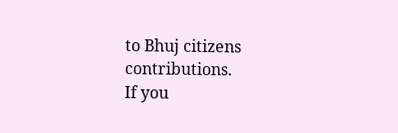to Bhuj citizens contributions.
If you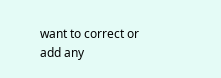want to correct or add any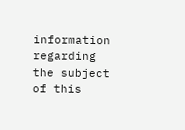information regarding the subject of this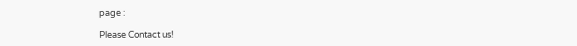page :

Please Contact us!